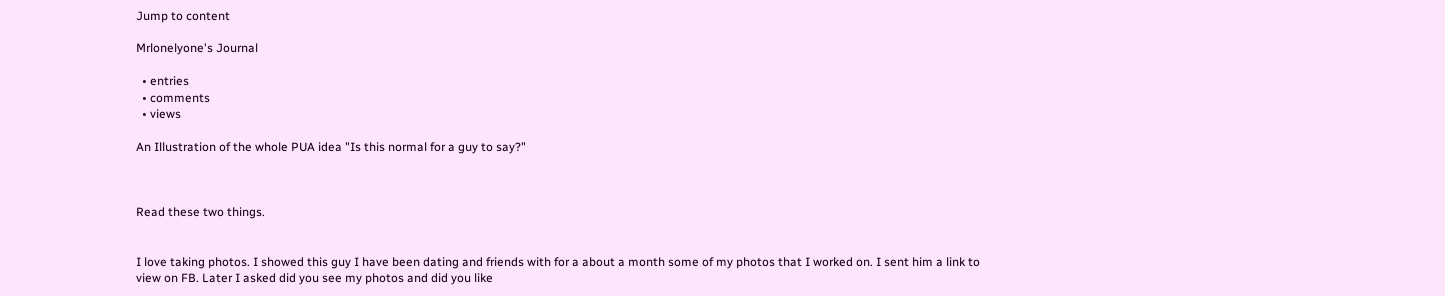Jump to content

Mrlonelyone's Journal

  • entries
  • comments
  • views

An Illustration of the whole PUA idea "Is this normal for a guy to say?"



Read these two things.


I love taking photos. I showed this guy I have been dating and friends with for a about a month some of my photos that I worked on. I sent him a link to view on FB. Later I asked did you see my photos and did you like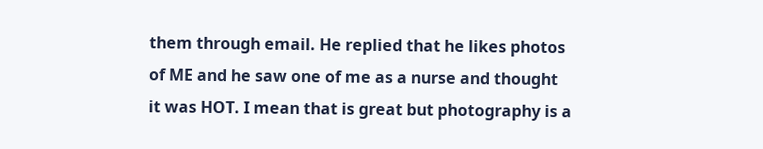them through email. He replied that he likes photos of ME and he saw one of me as a nurse and thought it was HOT. I mean that is great but photography is a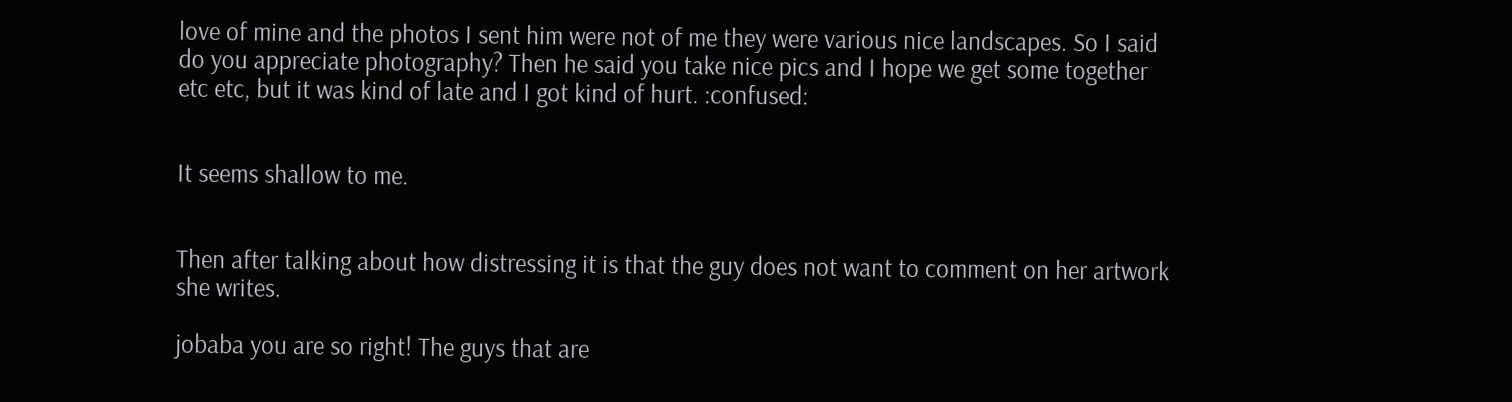love of mine and the photos I sent him were not of me they were various nice landscapes. So I said do you appreciate photography? Then he said you take nice pics and I hope we get some together etc etc, but it was kind of late and I got kind of hurt. :confused:


It seems shallow to me.


Then after talking about how distressing it is that the guy does not want to comment on her artwork she writes.

jobaba you are so right! The guys that are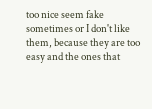too nice seem fake sometimes or I don't like them, because they are too easy and the ones that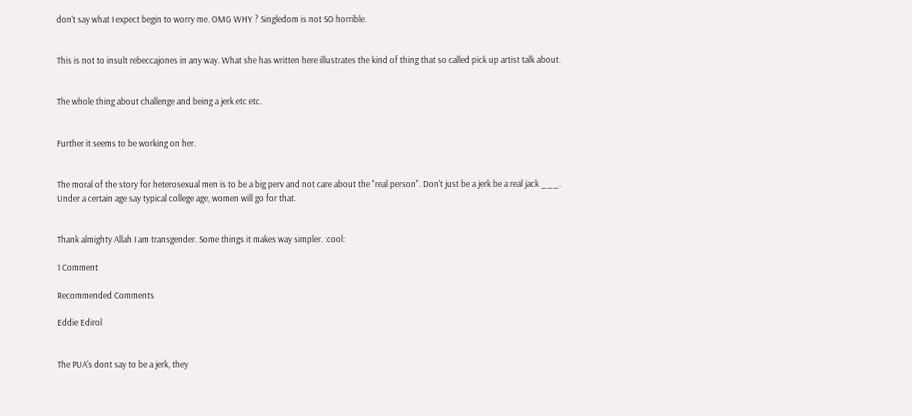don't say what I expect begin to worry me. OMG WHY ? Singledom is not SO horrible.


This is not to insult rebeccajones in any way. What she has written here illustrates the kind of thing that so called pick up artist talk about.


The whole thing about challenge and being a jerk etc etc.


Further it seems to be working on her.


The moral of the story for heterosexual men is to be a big perv and not care about the "real person". Don't just be a jerk be a real jack ___. Under a certain age say typical college age, women will go for that.


Thank almighty Allah I am transgender. Some things it makes way simpler. :cool:

1 Comment

Recommended Comments

Eddie Edirol


The PUA's dont say to be a jerk, they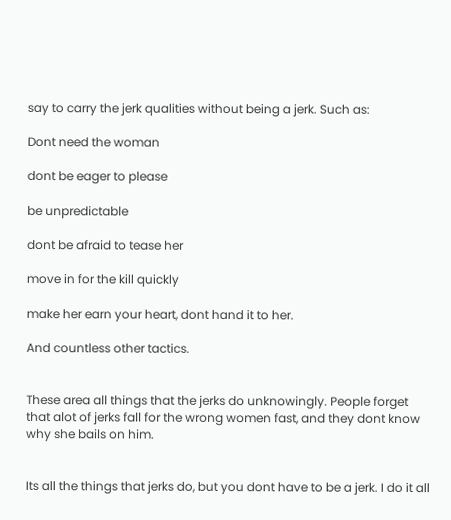say to carry the jerk qualities without being a jerk. Such as:

Dont need the woman

dont be eager to please

be unpredictable

dont be afraid to tease her

move in for the kill quickly

make her earn your heart, dont hand it to her.

And countless other tactics.


These area all things that the jerks do unknowingly. People forget that alot of jerks fall for the wrong women fast, and they dont know why she bails on him.


Its all the things that jerks do, but you dont have to be a jerk. I do it all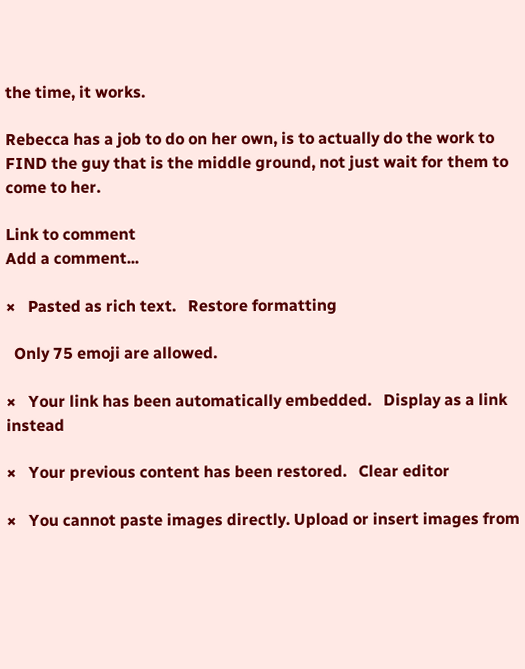the time, it works.

Rebecca has a job to do on her own, is to actually do the work to FIND the guy that is the middle ground, not just wait for them to come to her.

Link to comment
Add a comment...

×   Pasted as rich text.   Restore formatting

  Only 75 emoji are allowed.

×   Your link has been automatically embedded.   Display as a link instead

×   Your previous content has been restored.   Clear editor

×   You cannot paste images directly. Upload or insert images from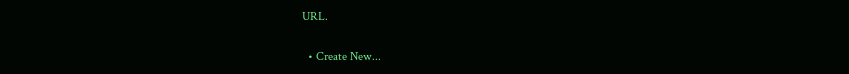URL.

  • Create New...